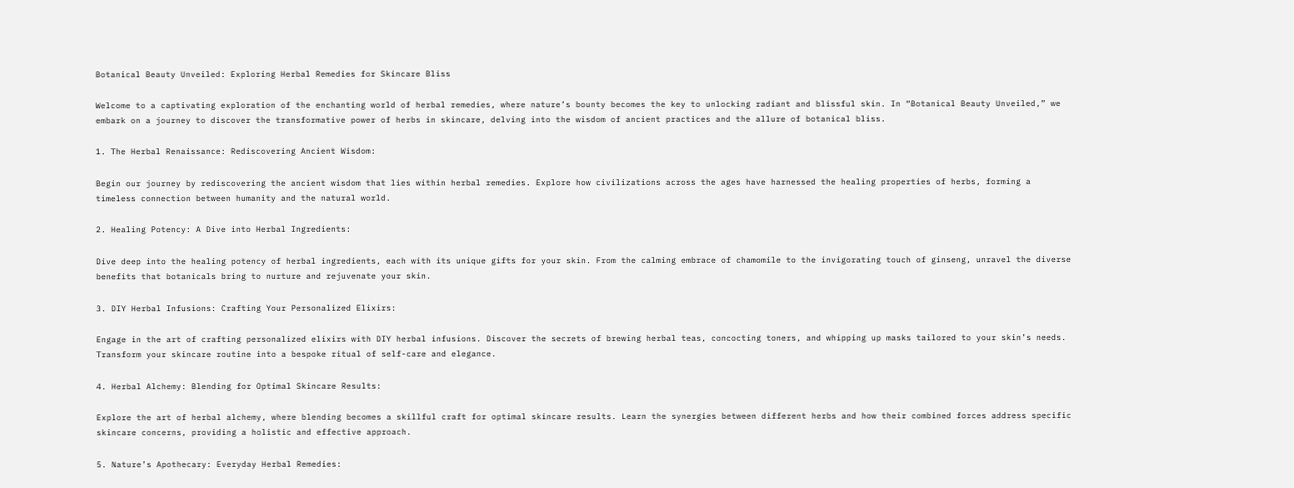Botanical Beauty Unveiled: Exploring Herbal Remedies for Skincare Bliss

Welcome to a captivating exploration of the enchanting world of herbal remedies, where nature’s bounty becomes the key to unlocking radiant and blissful skin. In “Botanical Beauty Unveiled,” we embark on a journey to discover the transformative power of herbs in skincare, delving into the wisdom of ancient practices and the allure of botanical bliss.

1. The Herbal Renaissance: Rediscovering Ancient Wisdom:

Begin our journey by rediscovering the ancient wisdom that lies within herbal remedies. Explore how civilizations across the ages have harnessed the healing properties of herbs, forming a timeless connection between humanity and the natural world.

2. Healing Potency: A Dive into Herbal Ingredients:

Dive deep into the healing potency of herbal ingredients, each with its unique gifts for your skin. From the calming embrace of chamomile to the invigorating touch of ginseng, unravel the diverse benefits that botanicals bring to nurture and rejuvenate your skin.

3. DIY Herbal Infusions: Crafting Your Personalized Elixirs:

Engage in the art of crafting personalized elixirs with DIY herbal infusions. Discover the secrets of brewing herbal teas, concocting toners, and whipping up masks tailored to your skin’s needs. Transform your skincare routine into a bespoke ritual of self-care and elegance.

4. Herbal Alchemy: Blending for Optimal Skincare Results:

Explore the art of herbal alchemy, where blending becomes a skillful craft for optimal skincare results. Learn the synergies between different herbs and how their combined forces address specific skincare concerns, providing a holistic and effective approach.

5. Nature’s Apothecary: Everyday Herbal Remedies: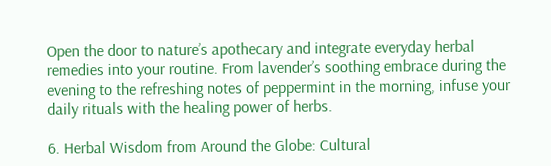Open the door to nature’s apothecary and integrate everyday herbal remedies into your routine. From lavender’s soothing embrace during the evening to the refreshing notes of peppermint in the morning, infuse your daily rituals with the healing power of herbs.

6. Herbal Wisdom from Around the Globe: Cultural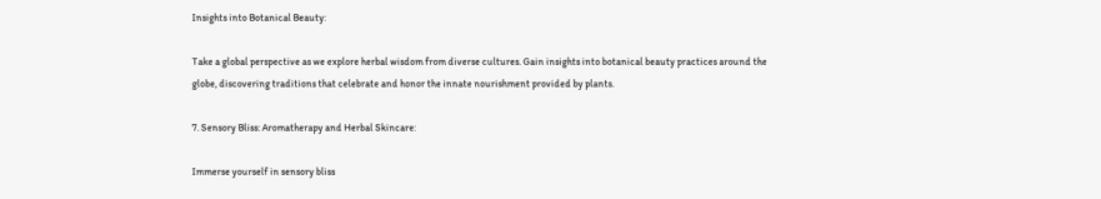Insights into Botanical Beauty:

Take a global perspective as we explore herbal wisdom from diverse cultures. Gain insights into botanical beauty practices around the globe, discovering traditions that celebrate and honor the innate nourishment provided by plants.

7. Sensory Bliss: Aromatherapy and Herbal Skincare:

Immerse yourself in sensory bliss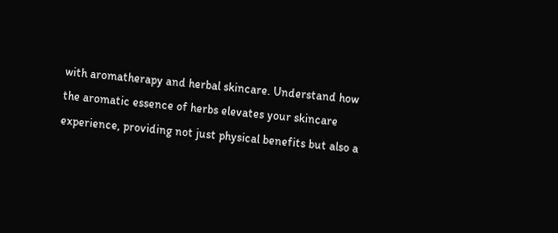with aromatherapy and herbal skincare. Understand how the aromatic essence of herbs elevates your skincare experience, providing not just physical benefits but also a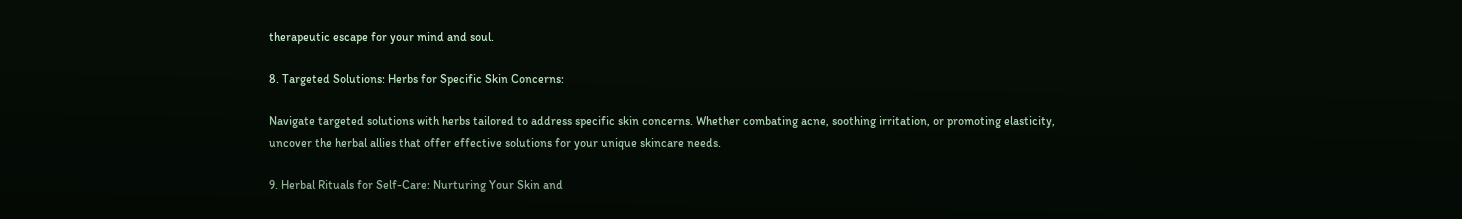therapeutic escape for your mind and soul.

8. Targeted Solutions: Herbs for Specific Skin Concerns:

Navigate targeted solutions with herbs tailored to address specific skin concerns. Whether combating acne, soothing irritation, or promoting elasticity, uncover the herbal allies that offer effective solutions for your unique skincare needs.

9. Herbal Rituals for Self-Care: Nurturing Your Skin and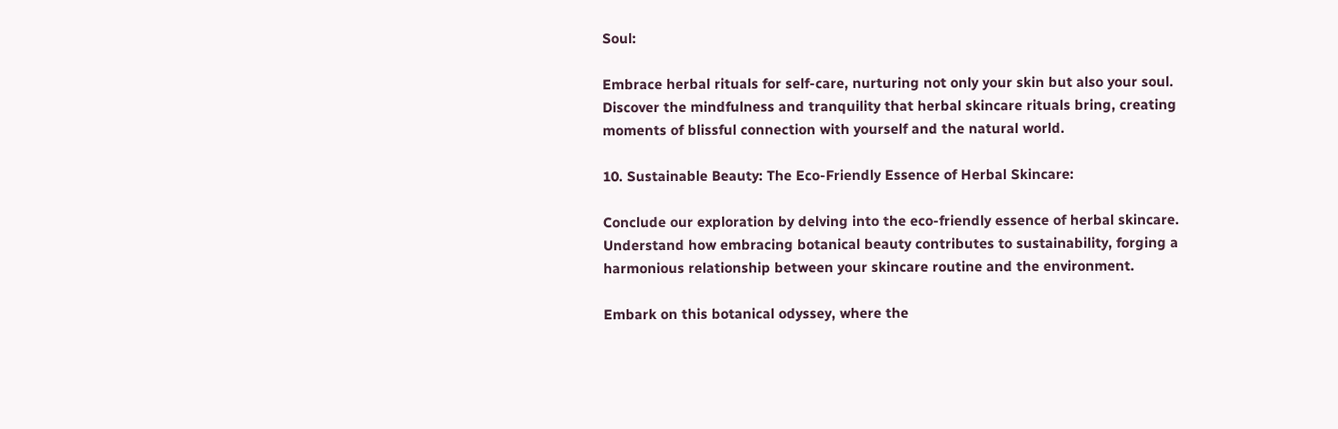Soul:

Embrace herbal rituals for self-care, nurturing not only your skin but also your soul. Discover the mindfulness and tranquility that herbal skincare rituals bring, creating moments of blissful connection with yourself and the natural world.

10. Sustainable Beauty: The Eco-Friendly Essence of Herbal Skincare:

Conclude our exploration by delving into the eco-friendly essence of herbal skincare. Understand how embracing botanical beauty contributes to sustainability, forging a harmonious relationship between your skincare routine and the environment.

Embark on this botanical odyssey, where the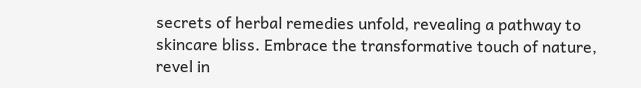secrets of herbal remedies unfold, revealing a pathway to skincare bliss. Embrace the transformative touch of nature, revel in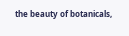the beauty of botanicals,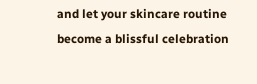and let your skincare routine become a blissful celebration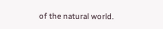of the natural world.